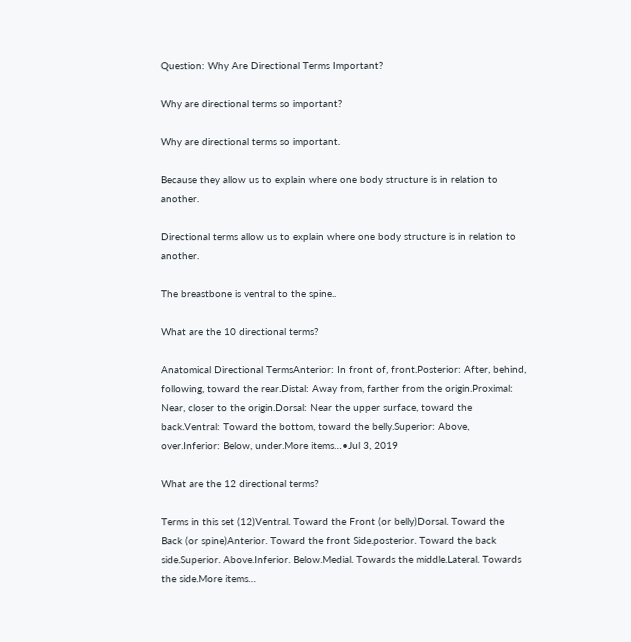Question: Why Are Directional Terms Important?

Why are directional terms so important?

Why are directional terms so important.

Because they allow us to explain where one body structure is in relation to another.

Directional terms allow us to explain where one body structure is in relation to another.

The breastbone is ventral to the spine..

What are the 10 directional terms?

Anatomical Directional TermsAnterior: In front of, front.Posterior: After, behind, following, toward the rear.Distal: Away from, farther from the origin.Proximal: Near, closer to the origin.Dorsal: Near the upper surface, toward the back.Ventral: Toward the bottom, toward the belly.Superior: Above, over.Inferior: Below, under.More items…•Jul 3, 2019

What are the 12 directional terms?

Terms in this set (12)Ventral. Toward the Front (or belly)Dorsal. Toward the Back (or spine)Anterior. Toward the front Side.posterior. Toward the back side.Superior. Above.Inferior. Below.Medial. Towards the middle.Lateral. Towards the side.More items…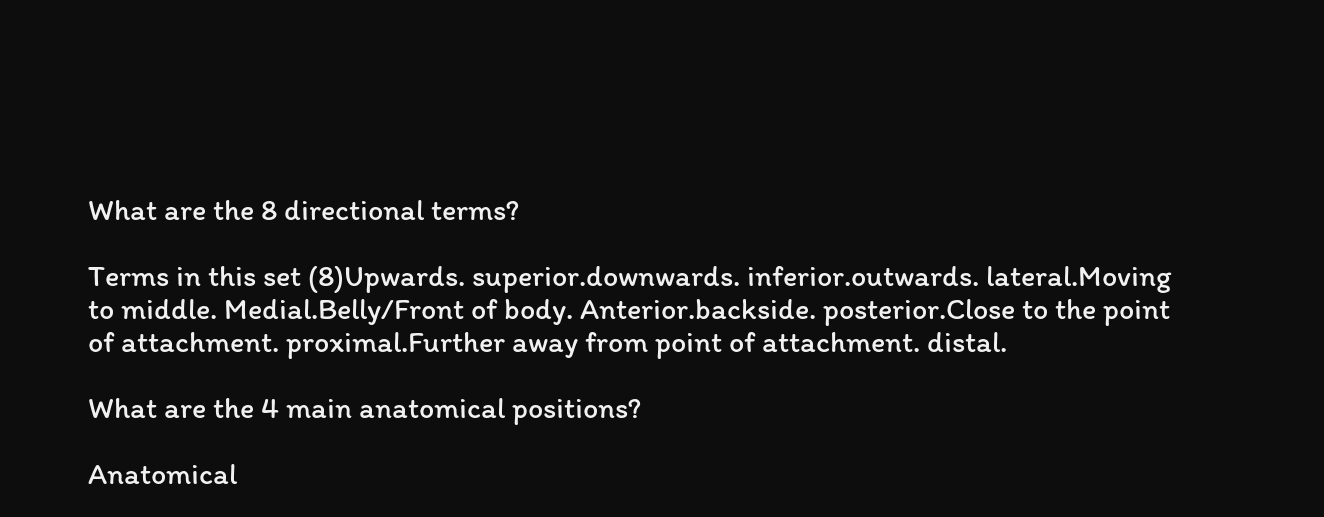What are the 8 directional terms?

Terms in this set (8)Upwards. superior.downwards. inferior.outwards. lateral.Moving to middle. Medial.Belly/Front of body. Anterior.backside. posterior.Close to the point of attachment. proximal.Further away from point of attachment. distal.

What are the 4 main anatomical positions?

Anatomical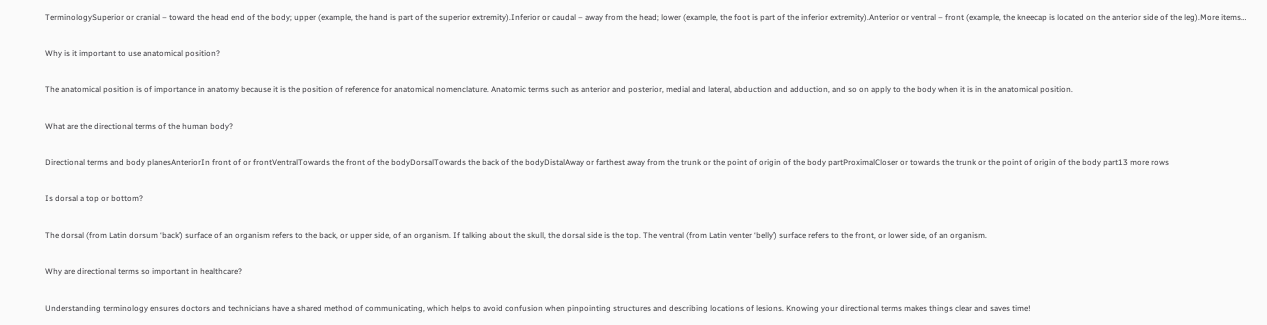TerminologySuperior or cranial – toward the head end of the body; upper (example, the hand is part of the superior extremity).Inferior or caudal – away from the head; lower (example, the foot is part of the inferior extremity).Anterior or ventral – front (example, the kneecap is located on the anterior side of the leg).More items…

Why is it important to use anatomical position?

The anatomical position is of importance in anatomy because it is the position of reference for anatomical nomenclature. Anatomic terms such as anterior and posterior, medial and lateral, abduction and adduction, and so on apply to the body when it is in the anatomical position.

What are the directional terms of the human body?

Directional terms and body planesAnteriorIn front of or frontVentralTowards the front of the bodyDorsalTowards the back of the bodyDistalAway or farthest away from the trunk or the point of origin of the body partProximalCloser or towards the trunk or the point of origin of the body part13 more rows

Is dorsal a top or bottom?

The dorsal (from Latin dorsum ‘back’) surface of an organism refers to the back, or upper side, of an organism. If talking about the skull, the dorsal side is the top. The ventral (from Latin venter ‘belly’) surface refers to the front, or lower side, of an organism.

Why are directional terms so important in healthcare?

Understanding terminology ensures doctors and technicians have a shared method of communicating, which helps to avoid confusion when pinpointing structures and describing locations of lesions. Knowing your directional terms makes things clear and saves time!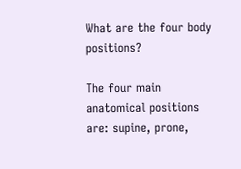What are the four body positions?

The four main anatomical positions are: supine, prone,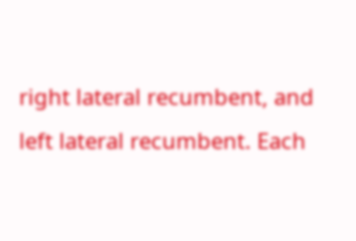right lateral recumbent, and left lateral recumbent. Each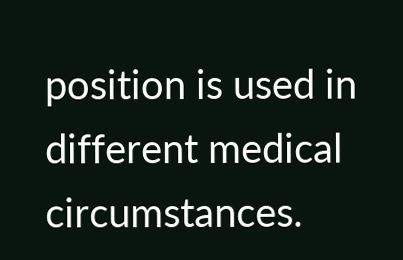position is used in different medical circumstances.